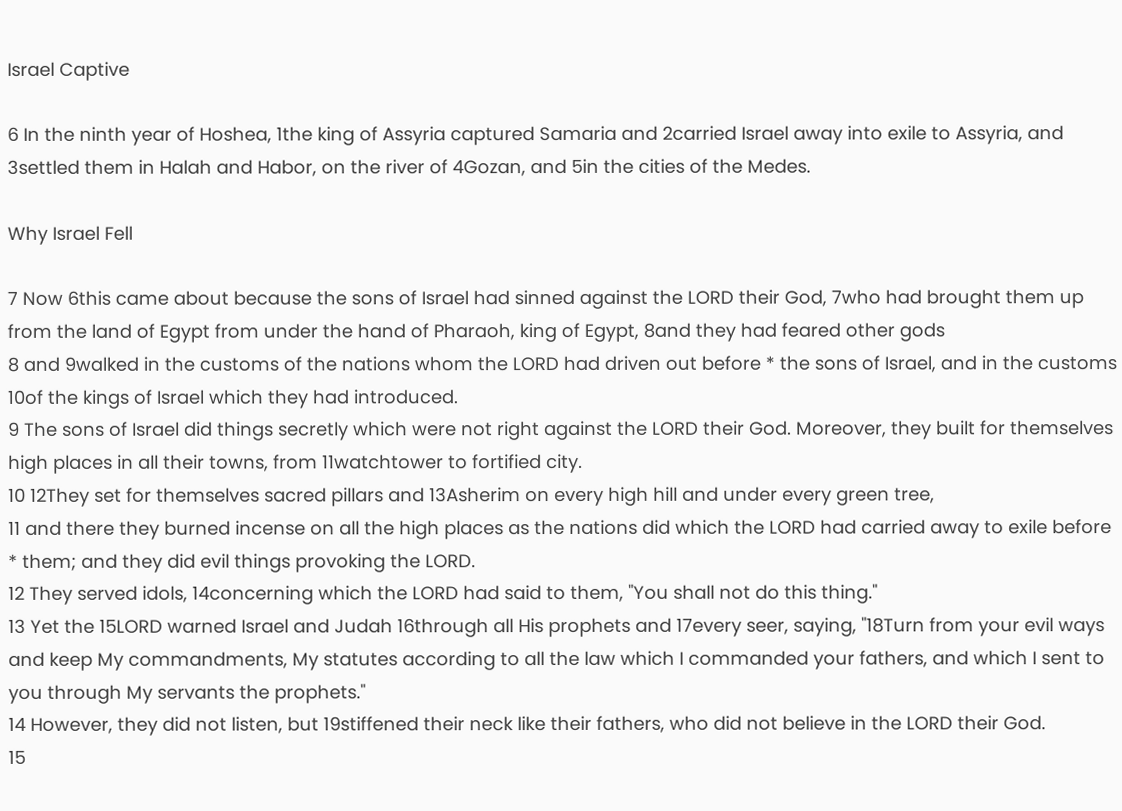Israel Captive

6 In the ninth year of Hoshea, 1the king of Assyria captured Samaria and 2carried Israel away into exile to Assyria, and 3settled them in Halah and Habor, on the river of 4Gozan, and 5in the cities of the Medes.

Why Israel Fell

7 Now 6this came about because the sons of Israel had sinned against the LORD their God, 7who had brought them up from the land of Egypt from under the hand of Pharaoh, king of Egypt, 8and they had feared other gods
8 and 9walked in the customs of the nations whom the LORD had driven out before * the sons of Israel, and in the customs 10of the kings of Israel which they had introduced.
9 The sons of Israel did things secretly which were not right against the LORD their God. Moreover, they built for themselves high places in all their towns, from 11watchtower to fortified city.
10 12They set for themselves sacred pillars and 13Asherim on every high hill and under every green tree,
11 and there they burned incense on all the high places as the nations did which the LORD had carried away to exile before * them; and they did evil things provoking the LORD.
12 They served idols, 14concerning which the LORD had said to them, "You shall not do this thing."
13 Yet the 15LORD warned Israel and Judah 16through all His prophets and 17every seer, saying, "18Turn from your evil ways and keep My commandments, My statutes according to all the law which I commanded your fathers, and which I sent to you through My servants the prophets."
14 However, they did not listen, but 19stiffened their neck like their fathers, who did not believe in the LORD their God.
15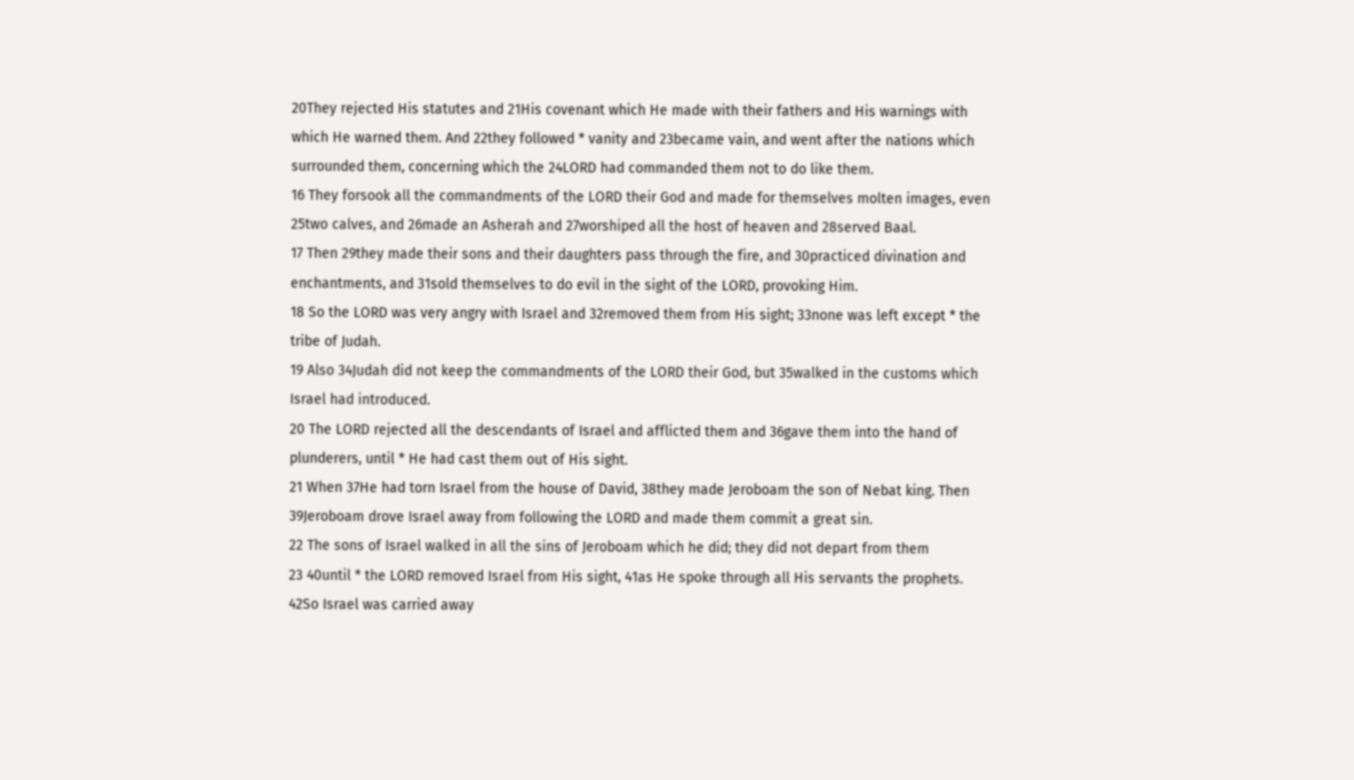20They rejected His statutes and 21His covenant which He made with their fathers and His warnings with which He warned them. And 22they followed * vanity and 23became vain, and went after the nations which surrounded them, concerning which the 24LORD had commanded them not to do like them.
16 They forsook all the commandments of the LORD their God and made for themselves molten images, even 25two calves, and 26made an Asherah and 27worshiped all the host of heaven and 28served Baal.
17 Then 29they made their sons and their daughters pass through the fire, and 30practiced divination and enchantments, and 31sold themselves to do evil in the sight of the LORD, provoking Him.
18 So the LORD was very angry with Israel and 32removed them from His sight; 33none was left except * the tribe of Judah.
19 Also 34Judah did not keep the commandments of the LORD their God, but 35walked in the customs which Israel had introduced.
20 The LORD rejected all the descendants of Israel and afflicted them and 36gave them into the hand of plunderers, until * He had cast them out of His sight.
21 When 37He had torn Israel from the house of David, 38they made Jeroboam the son of Nebat king. Then 39Jeroboam drove Israel away from following the LORD and made them commit a great sin.
22 The sons of Israel walked in all the sins of Jeroboam which he did; they did not depart from them
23 40until * the LORD removed Israel from His sight, 41as He spoke through all His servants the prophets. 42So Israel was carried away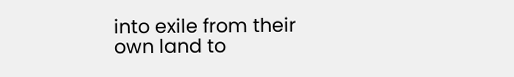into exile from their own land to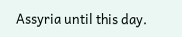Assyria until this day.